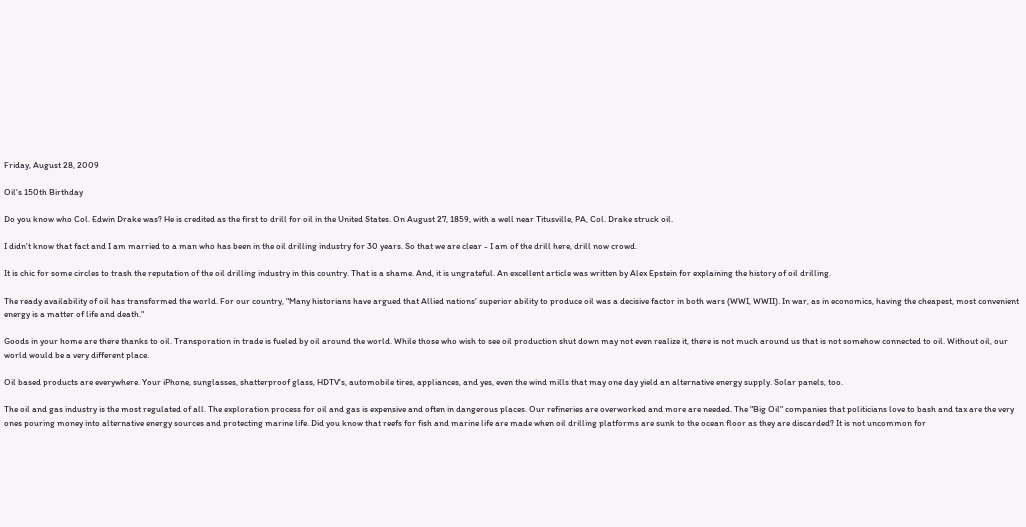Friday, August 28, 2009

Oil's 150th Birthday

Do you know who Col. Edwin Drake was? He is credited as the first to drill for oil in the United States. On August 27, 1859, with a well near Titusville, PA, Col. Drake struck oil.

I didn't know that fact and I am married to a man who has been in the oil drilling industry for 30 years. So that we are clear - I am of the drill here, drill now crowd.

It is chic for some circles to trash the reputation of the oil drilling industry in this country. That is a shame. And, it is ungrateful. An excellent article was written by Alex Epstein for explaining the history of oil drilling.

The ready availability of oil has transformed the world. For our country, "Many historians have argued that Allied nations' superior ability to produce oil was a decisive factor in both wars (WWI, WWII). In war, as in economics, having the cheapest, most convenient energy is a matter of life and death."

Goods in your home are there thanks to oil. Transporation in trade is fueled by oil around the world. While those who wish to see oil production shut down may not even realize it, there is not much around us that is not somehow connected to oil. Without oil, our world would be a very different place.

Oil based products are everywhere. Your iPhone, sunglasses, shatterproof glass, HDTV's, automobile tires, appliances, and yes, even the wind mills that may one day yield an alternative energy supply. Solar panels, too.

The oil and gas industry is the most regulated of all. The exploration process for oil and gas is expensive and often in dangerous places. Our refineries are overworked and more are needed. The "Big Oil" companies that politicians love to bash and tax are the very ones pouring money into alternative energy sources and protecting marine life. Did you know that reefs for fish and marine life are made when oil drilling platforms are sunk to the ocean floor as they are discarded? It is not uncommon for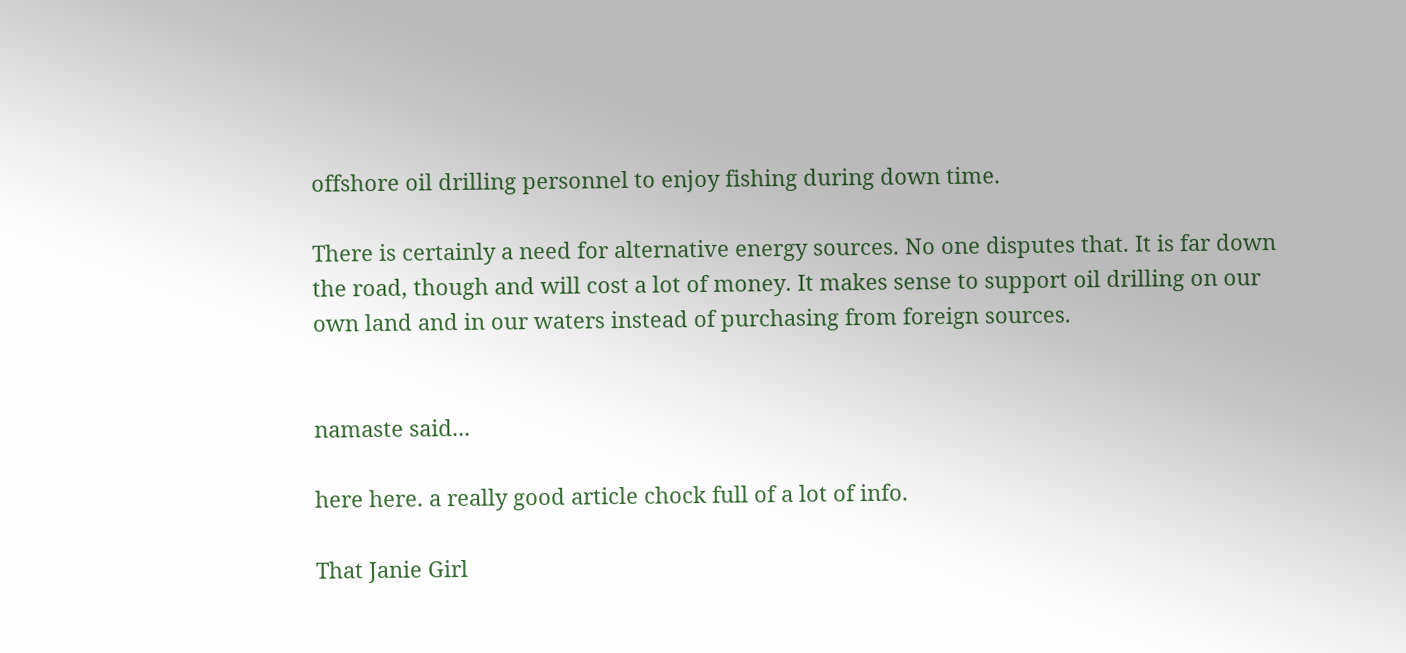offshore oil drilling personnel to enjoy fishing during down time.

There is certainly a need for alternative energy sources. No one disputes that. It is far down the road, though and will cost a lot of money. It makes sense to support oil drilling on our own land and in our waters instead of purchasing from foreign sources.


namaste said...

here here. a really good article chock full of a lot of info.

That Janie Girl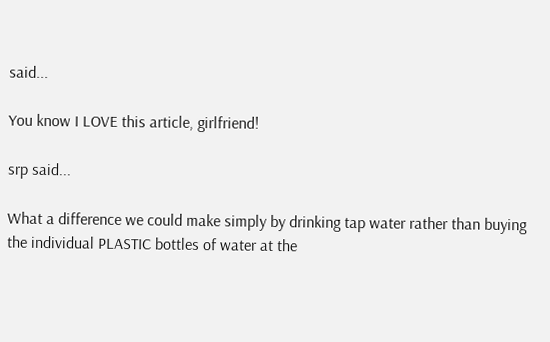said...

You know I LOVE this article, girlfriend!

srp said...

What a difference we could make simply by drinking tap water rather than buying the individual PLASTIC bottles of water at the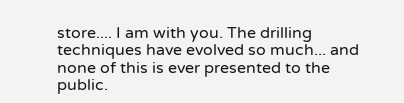store.... I am with you. The drilling techniques have evolved so much... and none of this is ever presented to the public.